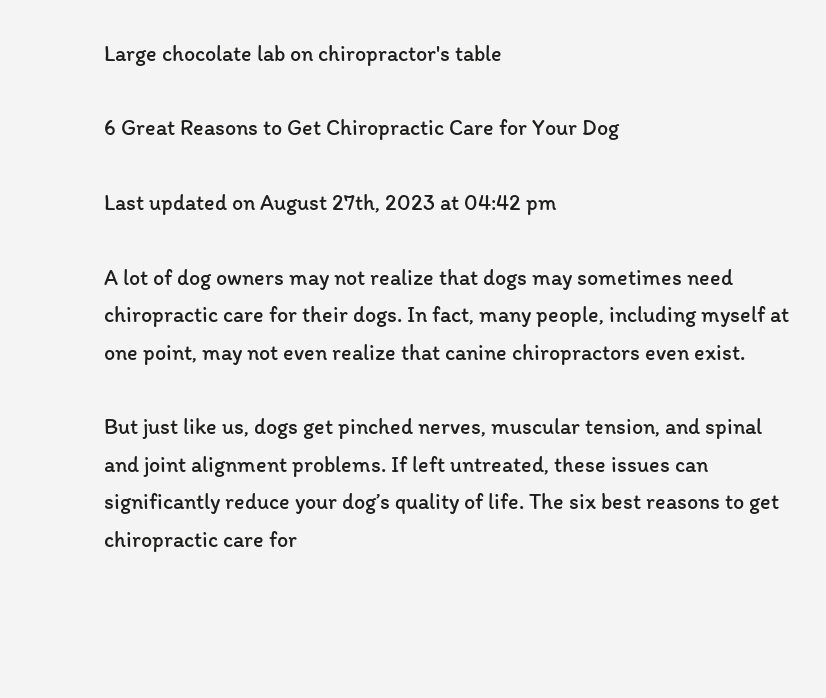Large chocolate lab on chiropractor's table

6 Great Reasons to Get Chiropractic Care for Your Dog

Last updated on August 27th, 2023 at 04:42 pm

A lot of dog owners may not realize that dogs may sometimes need chiropractic care for their dogs. In fact, many people, including myself at one point, may not even realize that canine chiropractors even exist.

But just like us, dogs get pinched nerves, muscular tension, and spinal and joint alignment problems. If left untreated, these issues can significantly reduce your dog’s quality of life. The six best reasons to get chiropractic care for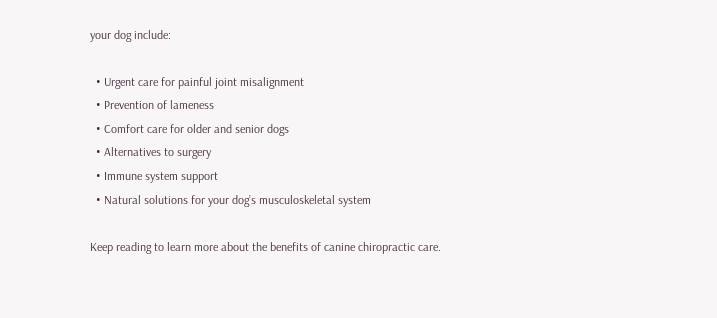your dog include:

  • Urgent care for painful joint misalignment
  • Prevention of lameness
  • Comfort care for older and senior dogs
  • Alternatives to surgery
  • Immune system support
  • Natural solutions for your dog’s musculoskeletal system

Keep reading to learn more about the benefits of canine chiropractic care.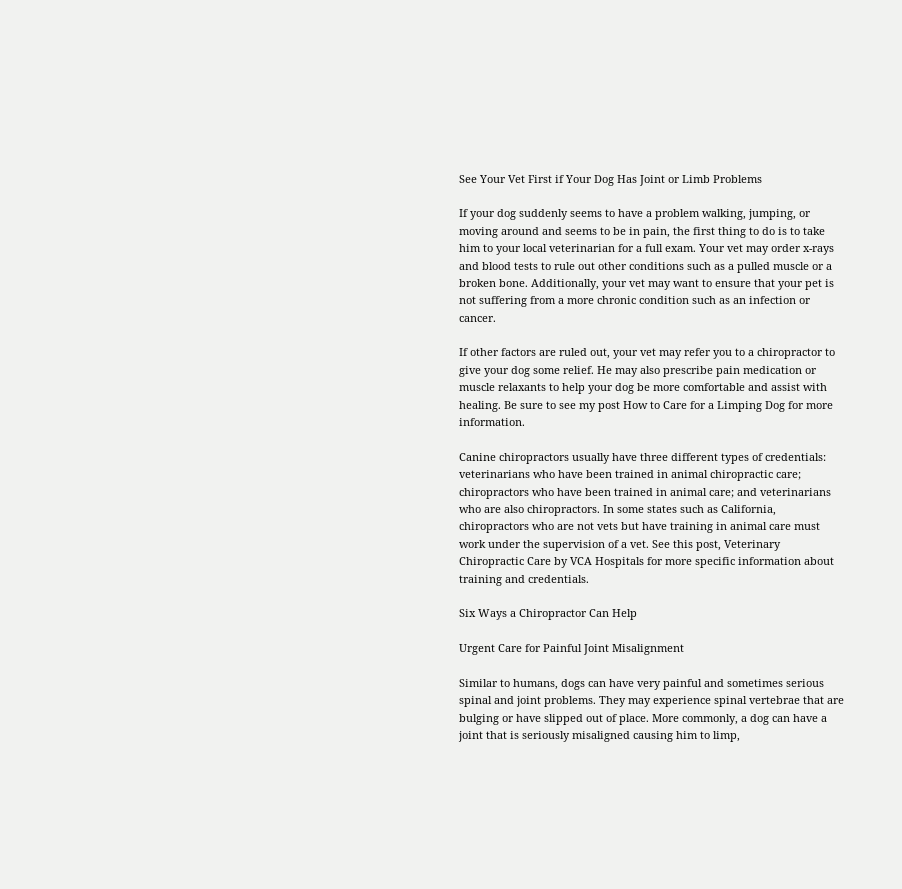See Your Vet First if Your Dog Has Joint or Limb Problems

If your dog suddenly seems to have a problem walking, jumping, or moving around and seems to be in pain, the first thing to do is to take him to your local veterinarian for a full exam. Your vet may order x-rays and blood tests to rule out other conditions such as a pulled muscle or a broken bone. Additionally, your vet may want to ensure that your pet is not suffering from a more chronic condition such as an infection or cancer.

If other factors are ruled out, your vet may refer you to a chiropractor to give your dog some relief. He may also prescribe pain medication or muscle relaxants to help your dog be more comfortable and assist with healing. Be sure to see my post How to Care for a Limping Dog for more information.

Canine chiropractors usually have three different types of credentials: veterinarians who have been trained in animal chiropractic care; chiropractors who have been trained in animal care; and veterinarians who are also chiropractors. In some states such as California, chiropractors who are not vets but have training in animal care must work under the supervision of a vet. See this post, Veterinary Chiropractic Care by VCA Hospitals for more specific information about training and credentials.

Six Ways a Chiropractor Can Help

Urgent Care for Painful Joint Misalignment

Similar to humans, dogs can have very painful and sometimes serious spinal and joint problems. They may experience spinal vertebrae that are bulging or have slipped out of place. More commonly, a dog can have a joint that is seriously misaligned causing him to limp,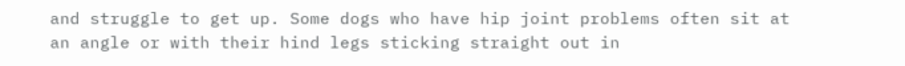and struggle to get up. Some dogs who have hip joint problems often sit at an angle or with their hind legs sticking straight out in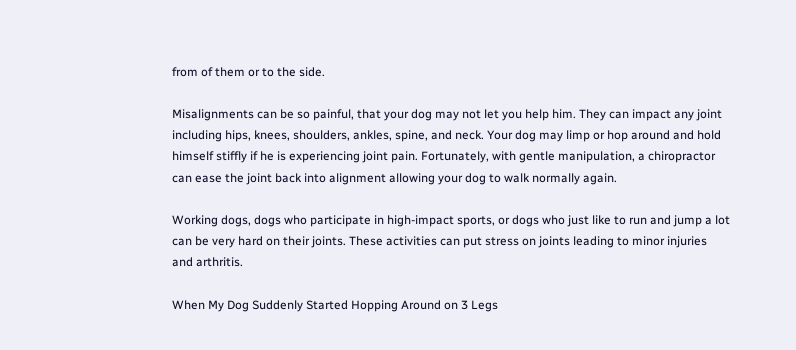from of them or to the side.

Misalignments can be so painful, that your dog may not let you help him. They can impact any joint including hips, knees, shoulders, ankles, spine, and neck. Your dog may limp or hop around and hold himself stiffly if he is experiencing joint pain. Fortunately, with gentle manipulation, a chiropractor can ease the joint back into alignment allowing your dog to walk normally again.

Working dogs, dogs who participate in high-impact sports, or dogs who just like to run and jump a lot can be very hard on their joints. These activities can put stress on joints leading to minor injuries and arthritis.

When My Dog Suddenly Started Hopping Around on 3 Legs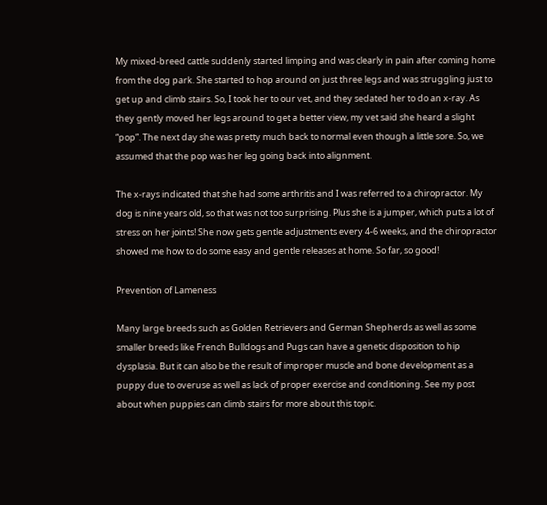My mixed-breed cattle suddenly started limping and was clearly in pain after coming home from the dog park. She started to hop around on just three legs and was struggling just to get up and climb stairs. So, I took her to our vet, and they sedated her to do an x-ray. As they gently moved her legs around to get a better view, my vet said she heard a slight “pop”. The next day she was pretty much back to normal even though a little sore. So, we assumed that the pop was her leg going back into alignment.

The x-rays indicated that she had some arthritis and I was referred to a chiropractor. My dog is nine years old, so that was not too surprising. Plus she is a jumper, which puts a lot of stress on her joints! She now gets gentle adjustments every 4-6 weeks, and the chiropractor showed me how to do some easy and gentle releases at home. So far, so good!

Prevention of Lameness

Many large breeds such as Golden Retrievers and German Shepherds as well as some smaller breeds like French Bulldogs and Pugs can have a genetic disposition to hip dysplasia. But it can also be the result of improper muscle and bone development as a puppy due to overuse as well as lack of proper exercise and conditioning. See my post about when puppies can climb stairs for more about this topic.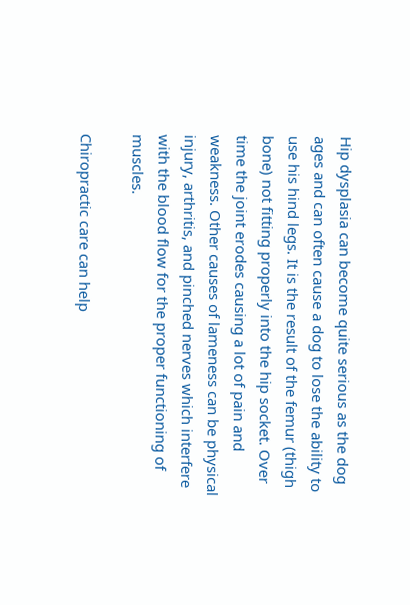Hip dysplasia can become quite serious as the dog ages and can often cause a dog to lose the ability to use his hind legs. It is the result of the femur (thigh bone) not fitting properly into the hip socket. Over time the joint erodes causing a lot of pain and weakness. Other causes of lameness can be physical injury, arthritis, and pinched nerves which interfere with the blood flow for the proper functioning of muscles.

Chiropractic care can help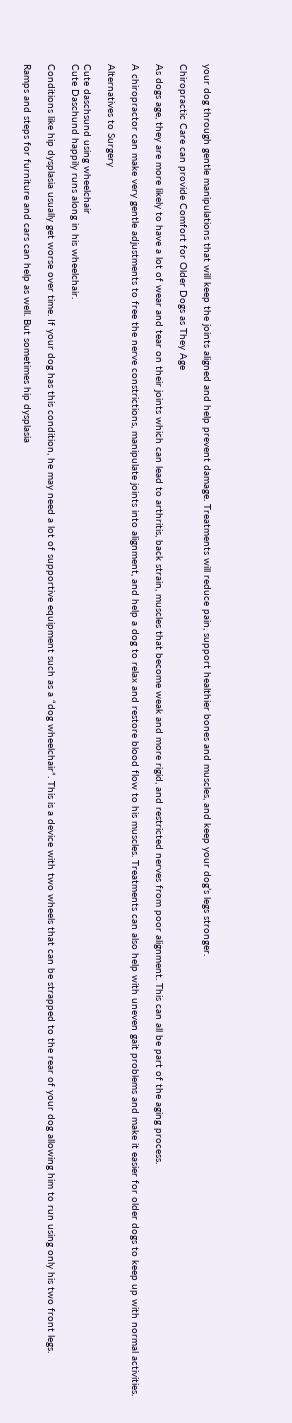your dog through gentle manipulations that will keep the joints aligned and help prevent damage. Treatments will reduce pain, support healthier bones and muscles, and keep your dog’s legs stronger.

Chiropractic Care can provide Comfort for Older Dogs as They Age

As dogs age, they are more likely to have a lot of wear and tear on their joints which can lead to arthritis, back strain, muscles that become weak and more rigid, and restricted nerves from poor alignment. This can all be part of the aging process.

A chiropractor can make very gentle adjustments to free the nerve constrictions, manipulate joints into alignment, and help a dog to relax and restore blood flow to his muscles. Treatments can also help with uneven gait problems and make it easier for older dogs to keep up with normal activities.

Alternatives to Surgery

Cute daschsund using wheelchair
Cute Daschund happily runs along in his wheelchair.

Conditions like hip dysplasia usually get worse over time. If your dog has this condition, he may need a lot of supportive equipment such as a “dog wheelchair”. This is a device with two wheels that can be strapped to the rear of your dog allowing him to run using only his two front legs.

Ramps and steps for furniture and cars can help as well. But sometimes hip dysplasia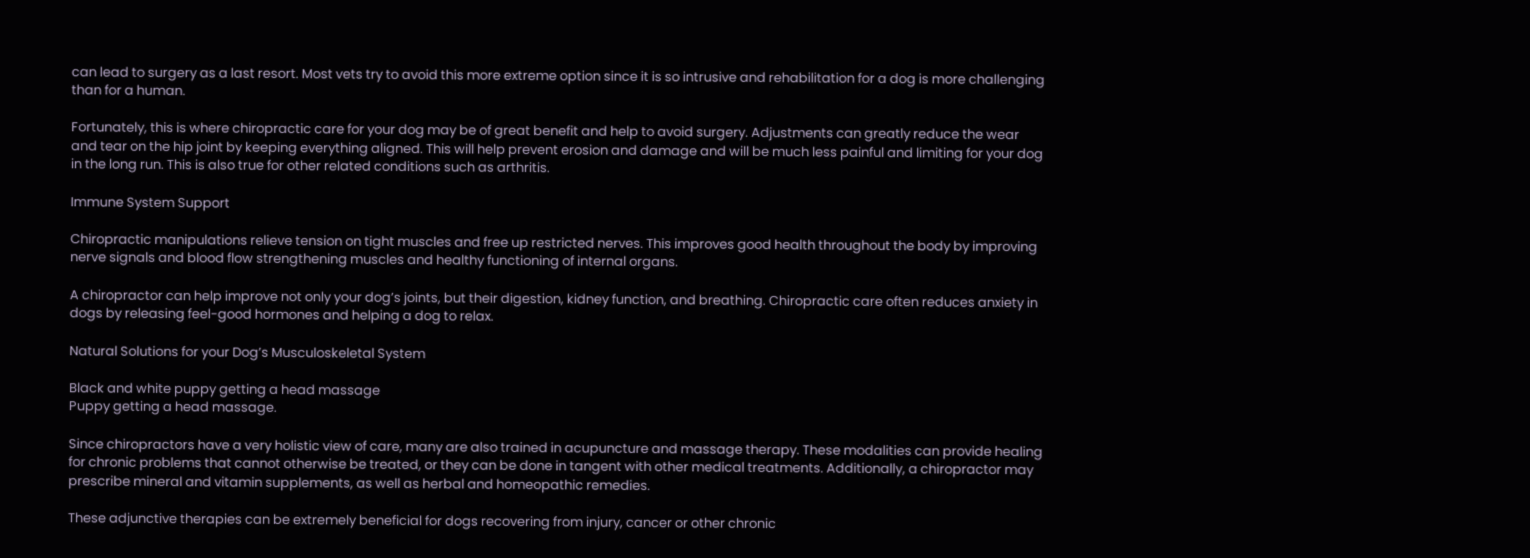can lead to surgery as a last resort. Most vets try to avoid this more extreme option since it is so intrusive and rehabilitation for a dog is more challenging than for a human.

Fortunately, this is where chiropractic care for your dog may be of great benefit and help to avoid surgery. Adjustments can greatly reduce the wear and tear on the hip joint by keeping everything aligned. This will help prevent erosion and damage and will be much less painful and limiting for your dog in the long run. This is also true for other related conditions such as arthritis.

Immune System Support

Chiropractic manipulations relieve tension on tight muscles and free up restricted nerves. This improves good health throughout the body by improving nerve signals and blood flow strengthening muscles and healthy functioning of internal organs.

A chiropractor can help improve not only your dog’s joints, but their digestion, kidney function, and breathing. Chiropractic care often reduces anxiety in dogs by releasing feel-good hormones and helping a dog to relax.

Natural Solutions for your Dog’s Musculoskeletal System

Black and white puppy getting a head massage
Puppy getting a head massage.

Since chiropractors have a very holistic view of care, many are also trained in acupuncture and massage therapy. These modalities can provide healing for chronic problems that cannot otherwise be treated, or they can be done in tangent with other medical treatments. Additionally, a chiropractor may prescribe mineral and vitamin supplements, as well as herbal and homeopathic remedies.

These adjunctive therapies can be extremely beneficial for dogs recovering from injury, cancer or other chronic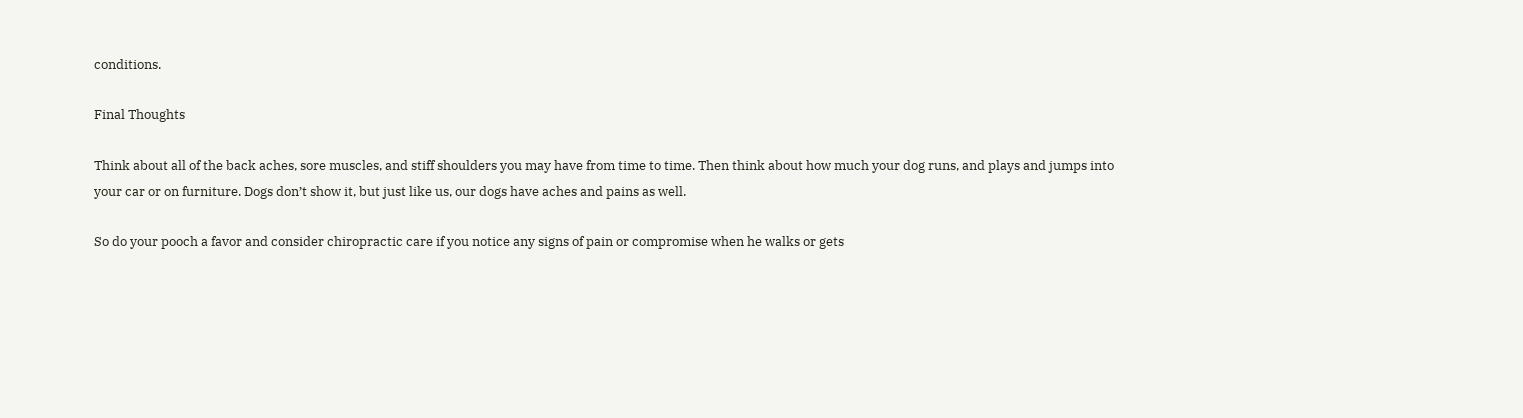conditions.

Final Thoughts

Think about all of the back aches, sore muscles, and stiff shoulders you may have from time to time. Then think about how much your dog runs, and plays and jumps into your car or on furniture. Dogs don’t show it, but just like us, our dogs have aches and pains as well.

So do your pooch a favor and consider chiropractic care if you notice any signs of pain or compromise when he walks or gets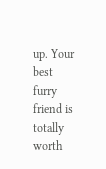up. Your best furry friend is totally worth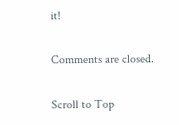it!

Comments are closed.

Scroll to Top